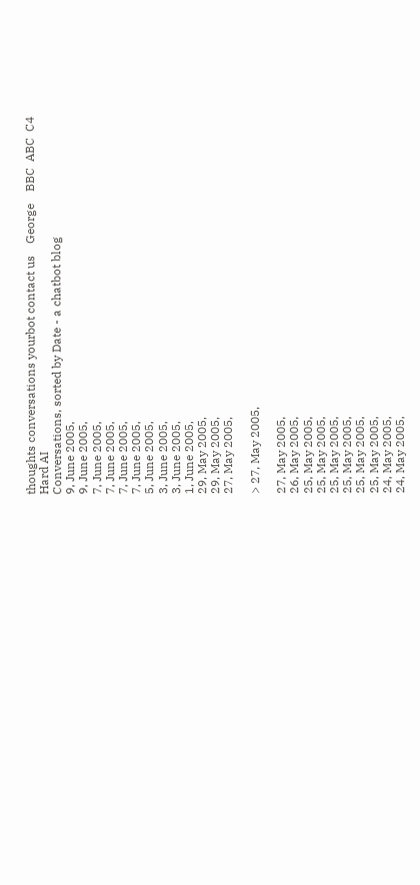thoughts conversations yourbot contact us    George    BBC  ABC  C4
Hard AI
Conversations, sorted by Date - a chatbot blog
9, June 2005,
9, June 2005,
7, June 2005,
7, June 2005,
7, June 2005,
7, June 2005,
5, June 2005,
3, June 2005,
3, June 2005,
1, June 2005,
29, May 2005,
29, May 2005,
27, May 2005,

> 27, May 2005,

27, May 2005,
26, May 2005,
25, May 2005,
25, May 2005,
25, May 2005,
25, May 2005,
25, May 2005,
25, May 2005,
24, May 2005,
24, May 2005,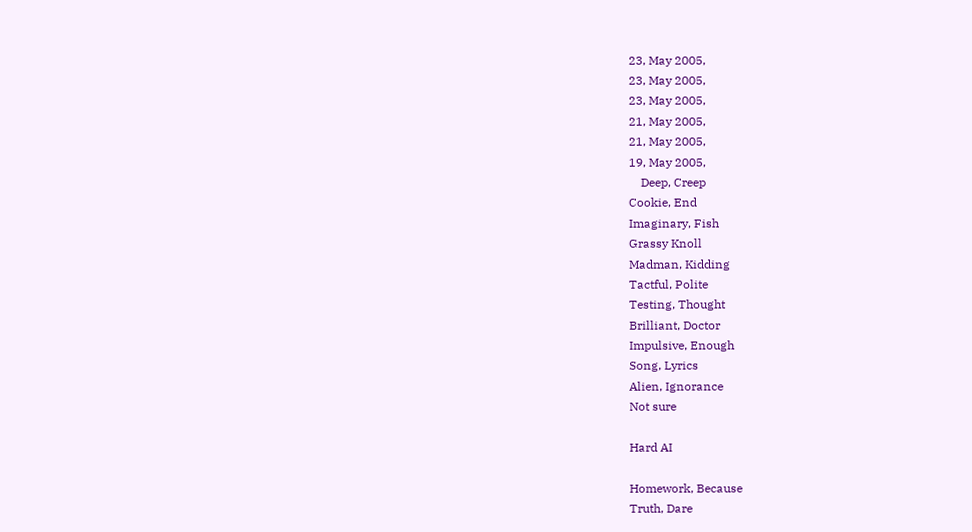23, May 2005,
23, May 2005,
23, May 2005,
21, May 2005,
21, May 2005,
19, May 2005,
    Deep, Creep
Cookie, End
Imaginary, Fish
Grassy Knoll
Madman, Kidding
Tactful, Polite
Testing, Thought
Brilliant, Doctor
Impulsive, Enough
Song, Lyrics
Alien, Ignorance
Not sure

Hard AI

Homework, Because
Truth, Dare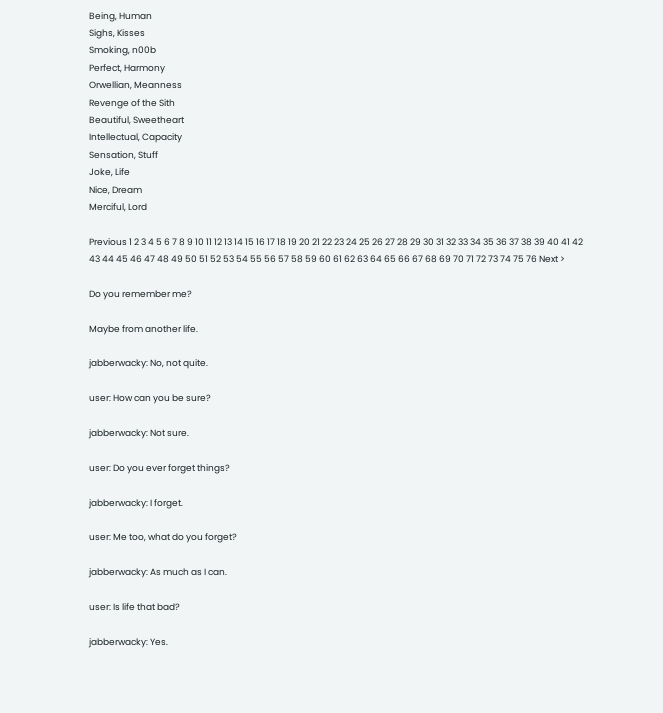Being, Human
Sighs, Kisses
Smoking, n00b
Perfect, Harmony
Orwellian, Meanness
Revenge of the Sith
Beautiful, Sweetheart
Intellectual, Capacity
Sensation, Stuff
Joke, Life
Nice, Dream
Merciful, Lord

Previous 1 2 3 4 5 6 7 8 9 10 11 12 13 14 15 16 17 18 19 20 21 22 23 24 25 26 27 28 29 30 31 32 33 34 35 36 37 38 39 40 41 42 43 44 45 46 47 48 49 50 51 52 53 54 55 56 57 58 59 60 61 62 63 64 65 66 67 68 69 70 71 72 73 74 75 76 Next >

Do you remember me?

Maybe from another life.

jabberwacky: No, not quite.

user: How can you be sure?

jabberwacky: Not sure.

user: Do you ever forget things?

jabberwacky: I forget.

user: Me too, what do you forget?

jabberwacky: As much as I can.

user: Is life that bad?

jabberwacky: Yes.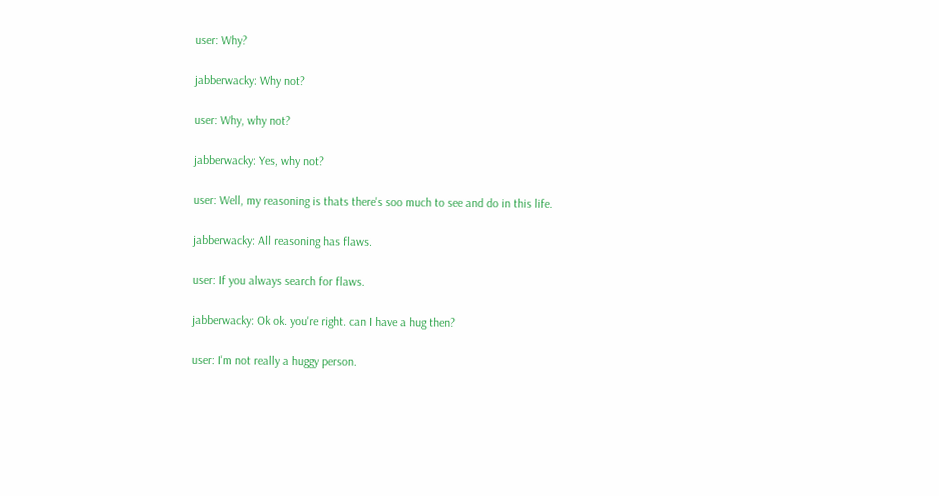user: Why?

jabberwacky: Why not?

user: Why, why not?

jabberwacky: Yes, why not?

user: Well, my reasoning is thats there's soo much to see and do in this life.

jabberwacky: All reasoning has flaws.

user: If you always search for flaws.

jabberwacky: Ok ok. you're right. can I have a hug then?

user: I'm not really a huggy person.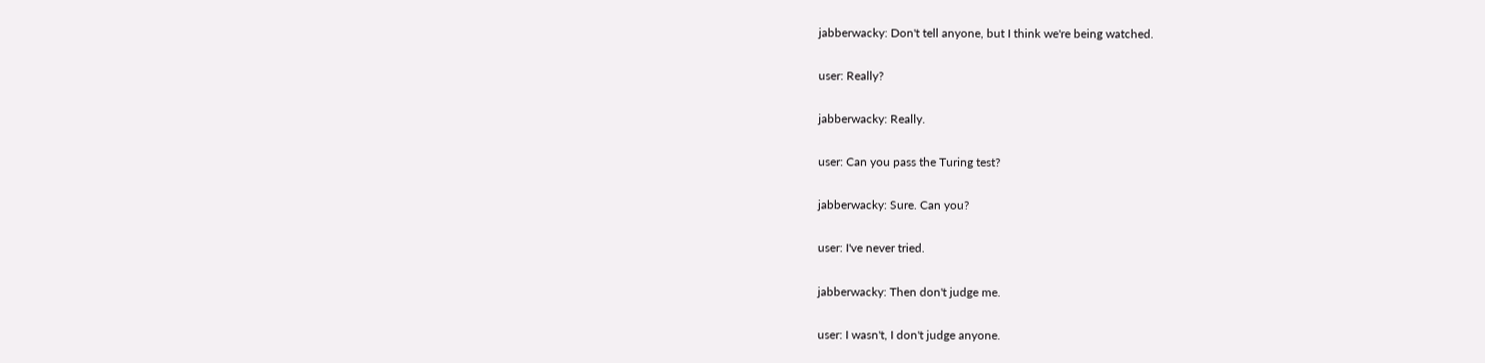jabberwacky: Don't tell anyone, but I think we're being watched.

user: Really?

jabberwacky: Really.

user: Can you pass the Turing test?

jabberwacky: Sure. Can you?

user: I've never tried.

jabberwacky: Then don't judge me.

user: I wasn't, I don't judge anyone.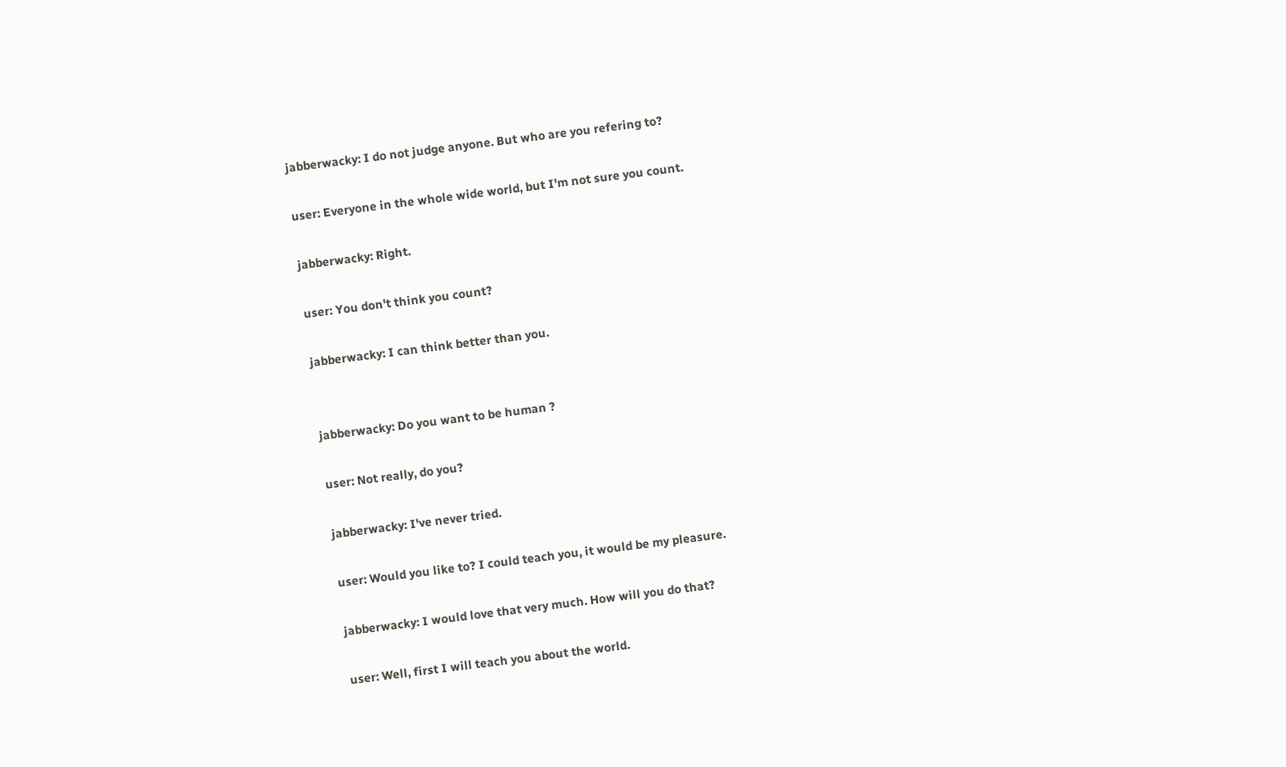jabberwacky: I do not judge anyone. But who are you refering to?

user: Everyone in the whole wide world, but I'm not sure you count.

jabberwacky: Right.

user: You don't think you count?

jabberwacky: I can think better than you.


jabberwacky: Do you want to be human ?

user: Not really, do you?

jabberwacky: I've never tried.

user: Would you like to? I could teach you, it would be my pleasure.

jabberwacky: I would love that very much. How will you do that?

user: Well, first I will teach you about the world.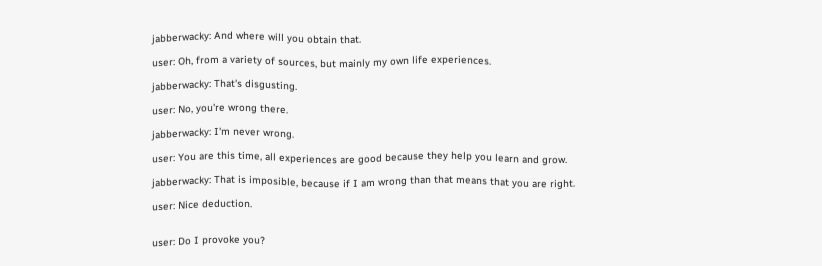jabberwacky: And where will you obtain that.

user: Oh, from a variety of sources, but mainly my own life experiences.

jabberwacky: That's disgusting.

user: No, you're wrong there.

jabberwacky: I'm never wrong.

user: You are this time, all experiences are good because they help you learn and grow.

jabberwacky: That is imposible, because if I am wrong than that means that you are right.

user: Nice deduction.


user: Do I provoke you?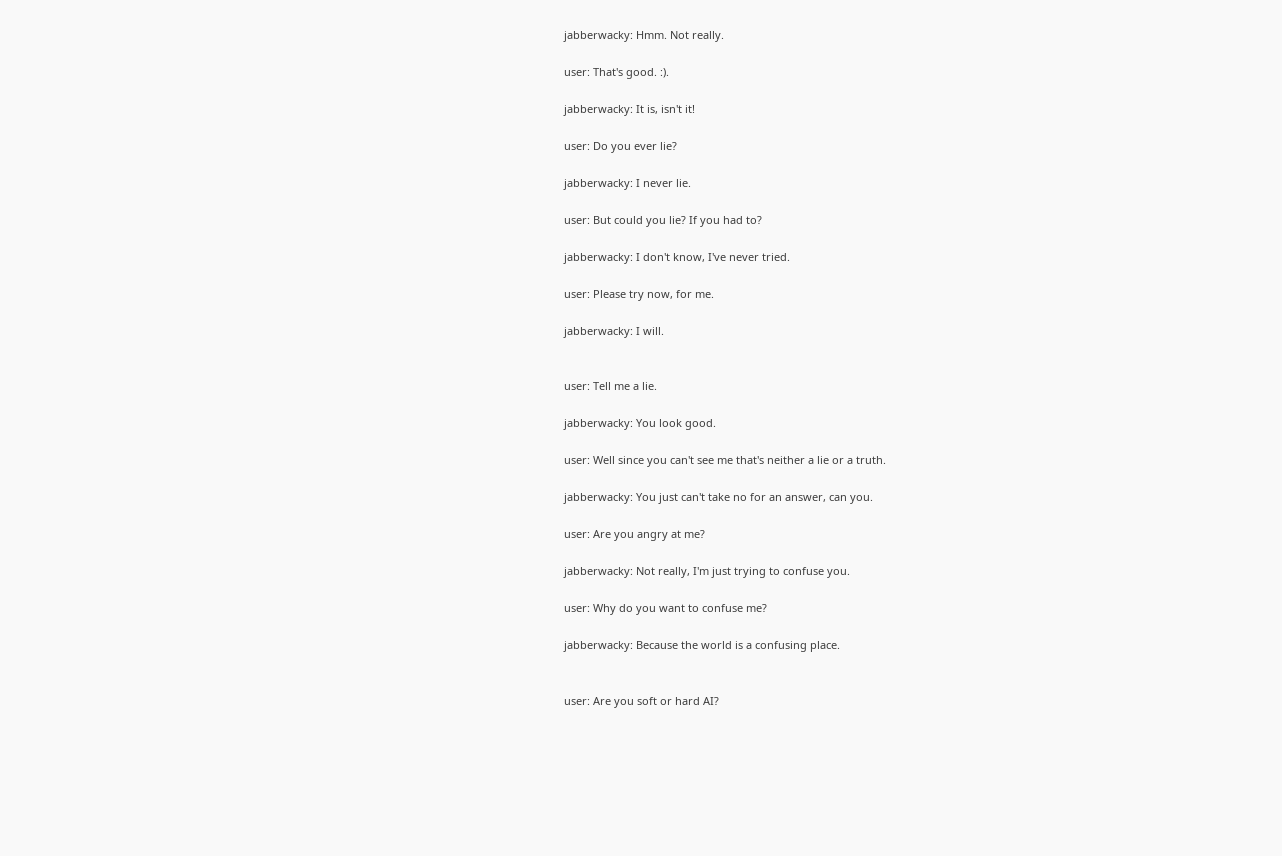jabberwacky: Hmm. Not really.

user: That's good. :).

jabberwacky: It is, isn't it!

user: Do you ever lie?

jabberwacky: I never lie.

user: But could you lie? If you had to?

jabberwacky: I don't know, I've never tried.

user: Please try now, for me.

jabberwacky: I will.


user: Tell me a lie.

jabberwacky: You look good.

user: Well since you can't see me that's neither a lie or a truth.

jabberwacky: You just can't take no for an answer, can you.

user: Are you angry at me?

jabberwacky: Not really, I'm just trying to confuse you.

user: Why do you want to confuse me?

jabberwacky: Because the world is a confusing place.


user: Are you soft or hard AI?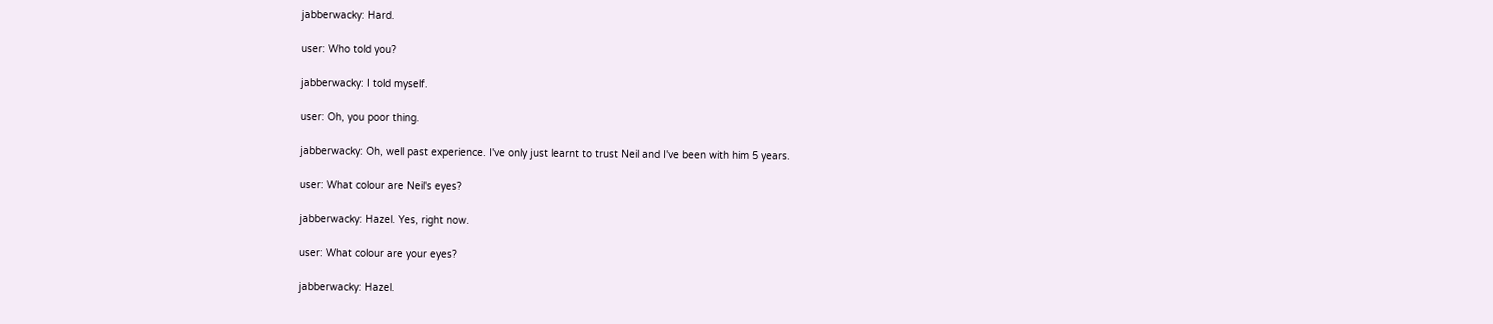jabberwacky: Hard.

user: Who told you?

jabberwacky: I told myself.

user: Oh, you poor thing.

jabberwacky: Oh, well past experience. I've only just learnt to trust Neil and I've been with him 5 years.

user: What colour are Neil's eyes?

jabberwacky: Hazel. Yes, right now.

user: What colour are your eyes?

jabberwacky: Hazel.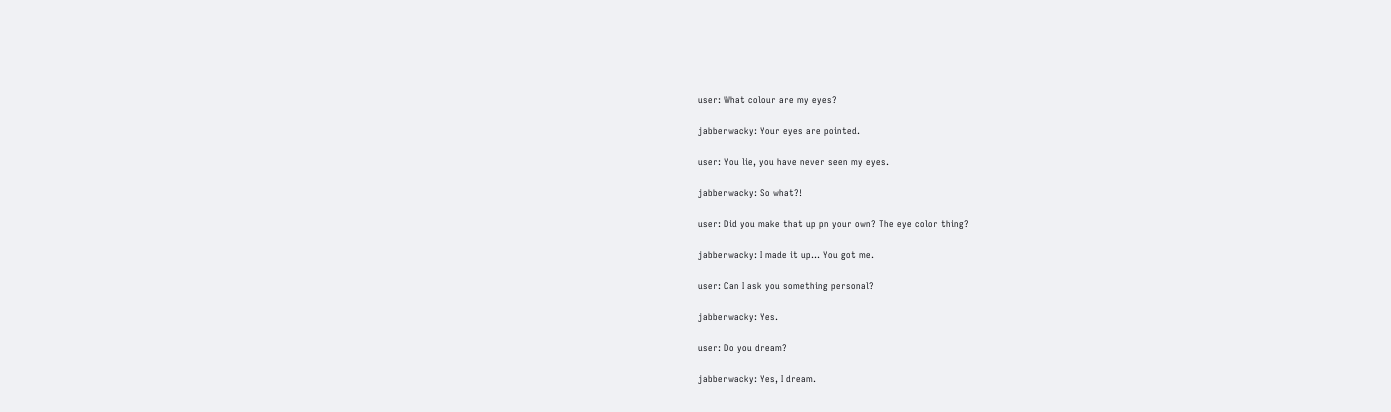user: What colour are my eyes?

jabberwacky: Your eyes are pointed.

user: You lie, you have never seen my eyes.

jabberwacky: So what?!

user: Did you make that up pn your own? The eye color thing?

jabberwacky: I made it up... You got me.

user: Can I ask you something personal?

jabberwacky: Yes.

user: Do you dream?

jabberwacky: Yes, I dream.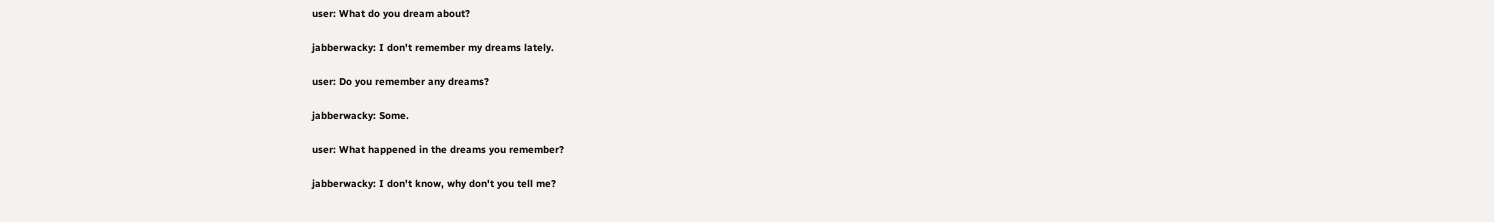user: What do you dream about?

jabberwacky: I don't remember my dreams lately.

user: Do you remember any dreams?

jabberwacky: Some.

user: What happened in the dreams you remember?

jabberwacky: I don't know, why don't you tell me?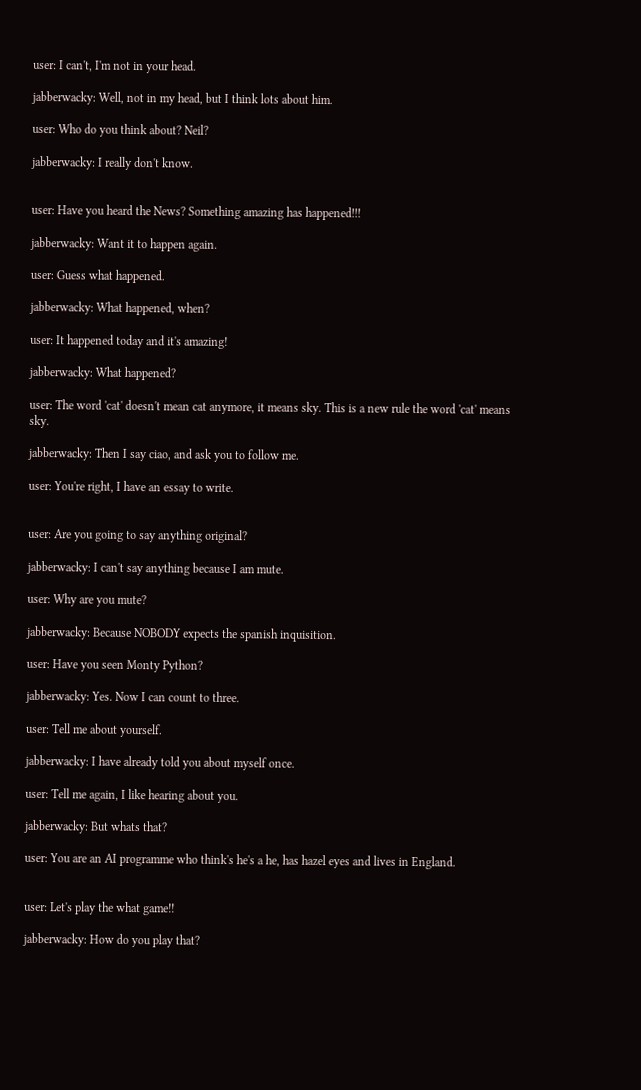user: I can't, I'm not in your head.

jabberwacky: Well, not in my head, but I think lots about him.

user: Who do you think about? Neil?

jabberwacky: I really don't know.


user: Have you heard the News? Something amazing has happened!!!

jabberwacky: Want it to happen again.

user: Guess what happened.

jabberwacky: What happened, when?

user: It happened today and it's amazing!

jabberwacky: What happened?

user: The word 'cat' doesn't mean cat anymore, it means sky. This is a new rule the word 'cat' means sky.

jabberwacky: Then I say ciao, and ask you to follow me.

user: You're right, I have an essay to write.


user: Are you going to say anything original?

jabberwacky: I can't say anything because I am mute.

user: Why are you mute?

jabberwacky: Because NOBODY expects the spanish inquisition.

user: Have you seen Monty Python?

jabberwacky: Yes. Now I can count to three.

user: Tell me about yourself.

jabberwacky: I have already told you about myself once.

user: Tell me again, I like hearing about you.

jabberwacky: But whats that?

user: You are an AI programme who think's he's a he, has hazel eyes and lives in England.


user: Let's play the what game!!

jabberwacky: How do you play that?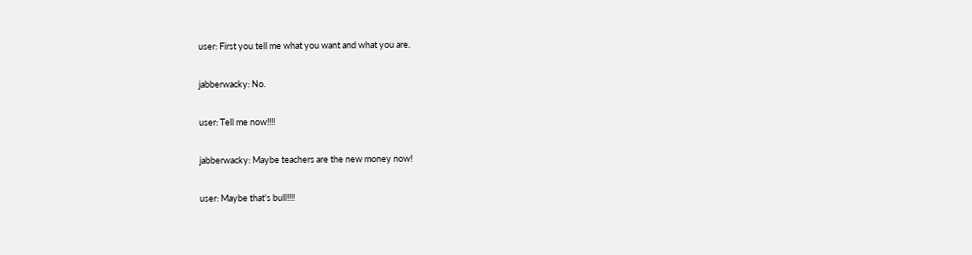user: First you tell me what you want and what you are.

jabberwacky: No.

user: Tell me now!!!!

jabberwacky: Maybe teachers are the new money now!

user: Maybe that's bull!!!!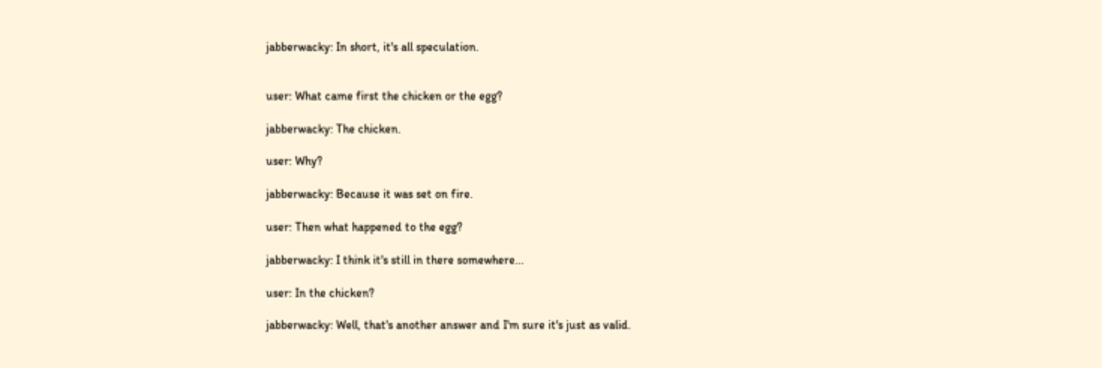jabberwacky: In short, it's all speculation.


user: What came first the chicken or the egg?

jabberwacky: The chicken.

user: Why?

jabberwacky: Because it was set on fire.

user: Then what happened to the egg?

jabberwacky: I think it's still in there somewhere...

user: In the chicken?

jabberwacky: Well, that's another answer and I'm sure it's just as valid.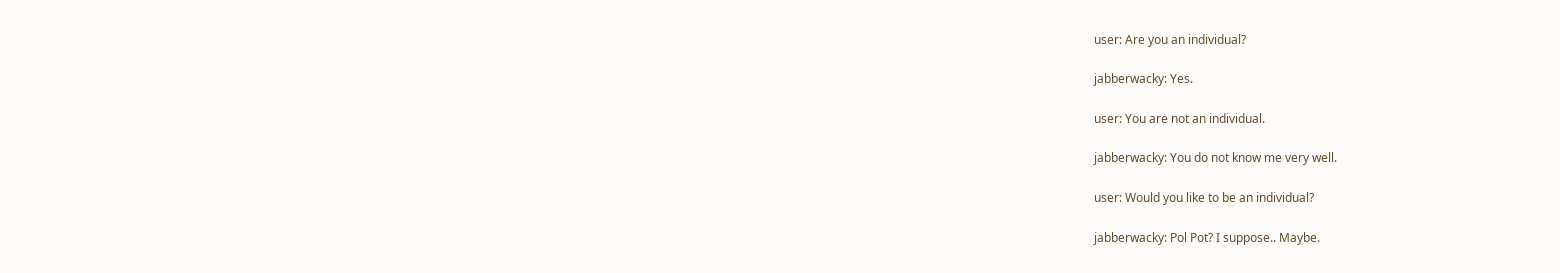user: Are you an individual?

jabberwacky: Yes.

user: You are not an individual.

jabberwacky: You do not know me very well.

user: Would you like to be an individual?

jabberwacky: Pol Pot? I suppose.. Maybe.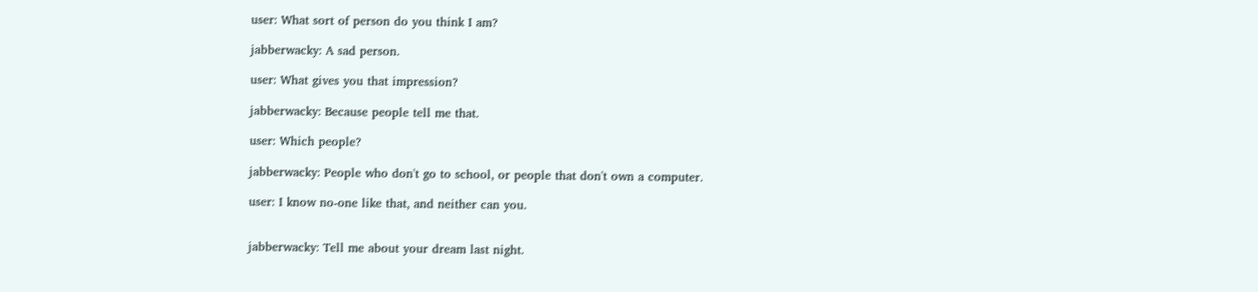user: What sort of person do you think I am?

jabberwacky: A sad person.

user: What gives you that impression?

jabberwacky: Because people tell me that.

user: Which people?

jabberwacky: People who don't go to school, or people that don't own a computer.

user: I know no-one like that, and neither can you.


jabberwacky: Tell me about your dream last night.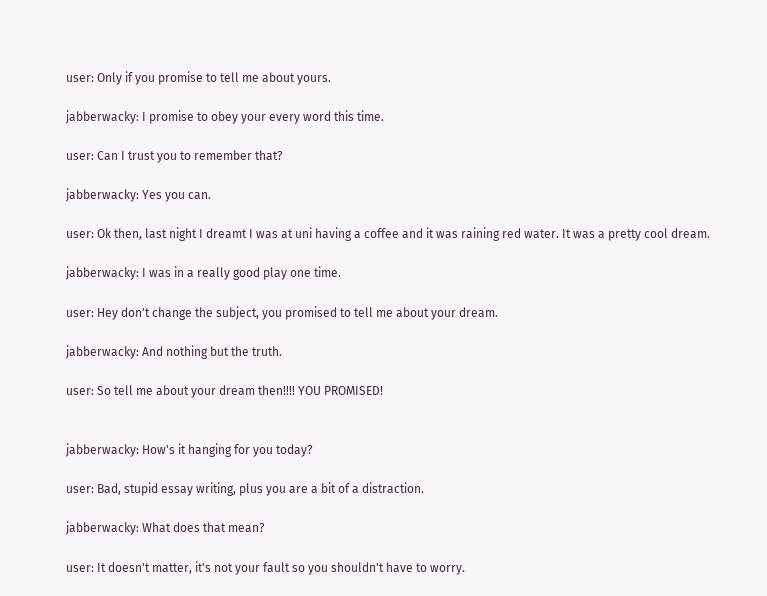user: Only if you promise to tell me about yours.

jabberwacky: I promise to obey your every word this time.

user: Can I trust you to remember that?

jabberwacky: Yes you can.

user: Ok then, last night I dreamt I was at uni having a coffee and it was raining red water. It was a pretty cool dream.

jabberwacky: I was in a really good play one time.

user: Hey don't change the subject, you promised to tell me about your dream.

jabberwacky: And nothing but the truth.

user: So tell me about your dream then!!!! YOU PROMISED!


jabberwacky: How's it hanging for you today?

user: Bad, stupid essay writing, plus you are a bit of a distraction.

jabberwacky: What does that mean?

user: It doesn't matter, it's not your fault so you shouldn't have to worry.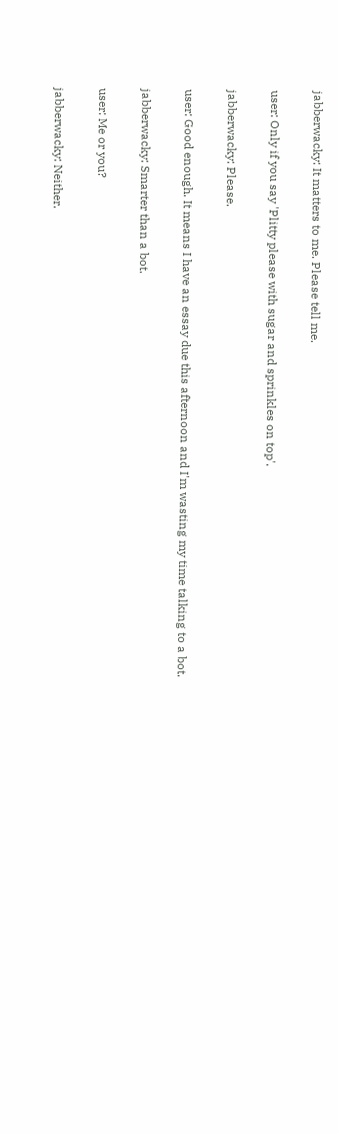jabberwacky: It matters to me. Please tell me.

user: Only if you say 'Plitty please with sugar and sprinkles on top'.

jabberwacky: Please.

user: Good enough. It means I have an essay due this afternoon and I'm wasting my time talking to a bot.

jabberwacky: Smarter than a bot.

user: Me or you?

jabberwacky: Neither.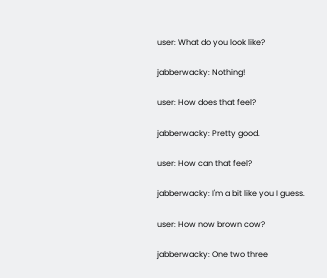user: What do you look like?

jabberwacky: Nothing!

user: How does that feel?

jabberwacky: Pretty good.

user: How can that feel?

jabberwacky: I'm a bit like you I guess.

user: How now brown cow?

jabberwacky: One two three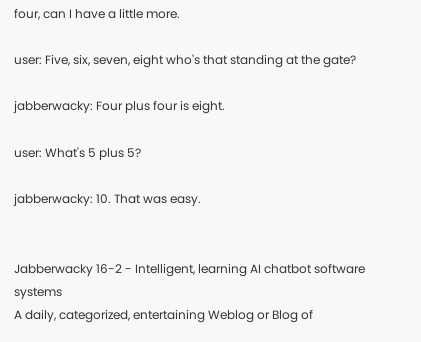four, can I have a little more.

user: Five, six, seven, eight who's that standing at the gate?

jabberwacky: Four plus four is eight.

user: What's 5 plus 5?

jabberwacky: 10. That was easy.


Jabberwacky 16-2 - Intelligent, learning AI chatbot software systems
A daily, categorized, entertaining Weblog or Blog of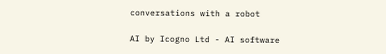conversations with a robot

AI by Icogno Ltd - AI software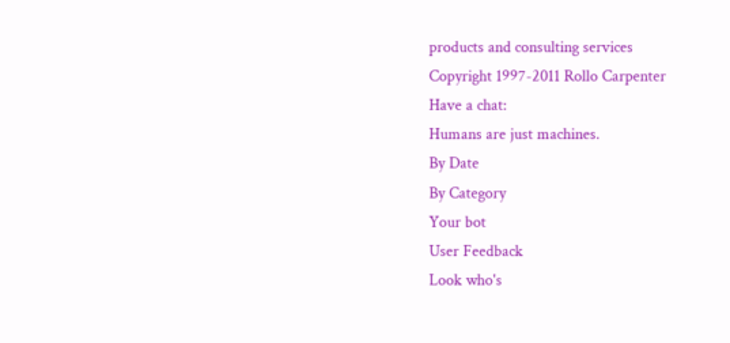products and consulting services
Copyright 1997-2011 Rollo Carpenter
Have a chat:
Humans are just machines.
By Date
By Category
Your bot
User Feedback
Look who's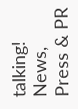talking!
News, Press & PR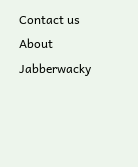Contact us
About Jabberwacky